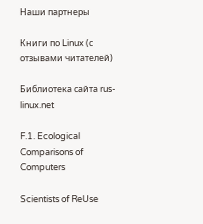Наши партнеры

Книги по Linux (с отзывами читателей)

Библиотека сайта rus-linux.net

F.1. Ecological Comparisons of Computers

Scientists of ReUse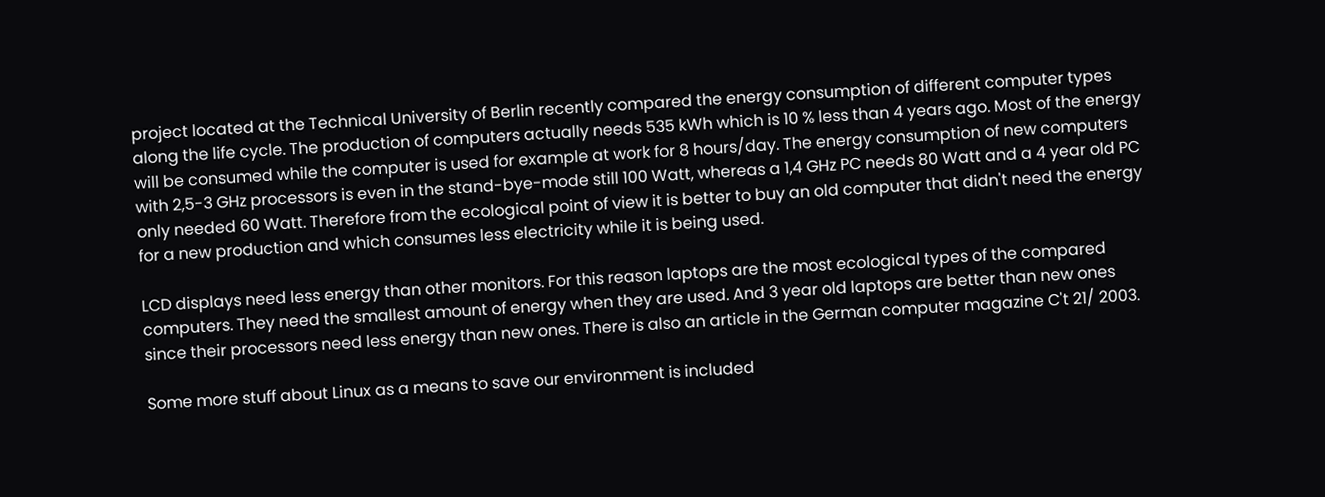project located at the Technical University of Berlin recently compared the energy consumption of different computer types along the life cycle. The production of computers actually needs 535 kWh which is 10 % less than 4 years ago. Most of the energy will be consumed while the computer is used for example at work for 8 hours/day. The energy consumption of new computers with 2,5-3 GHz processors is even in the stand-bye-mode still 100 Watt, whereas a 1,4 GHz PC needs 80 Watt and a 4 year old PC only needed 60 Watt. Therefore from the ecological point of view it is better to buy an old computer that didn't need the energy for a new production and which consumes less electricity while it is being used.

LCD displays need less energy than other monitors. For this reason laptops are the most ecological types of the compared computers. They need the smallest amount of energy when they are used. And 3 year old laptops are better than new ones since their processors need less energy than new ones. There is also an article in the German computer magazine C't 21/ 2003.

Some more stuff about Linux as a means to save our environment is included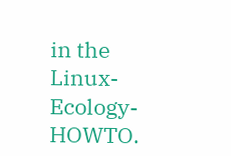in the Linux-Ecology-HOWTO.